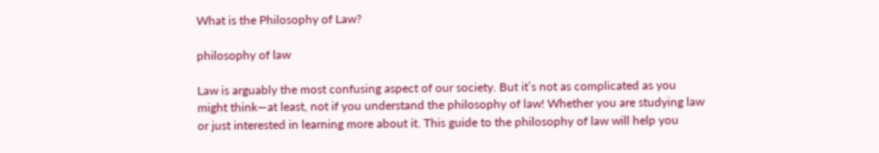What is the Philosophy of Law?

philosophy of law

Law is arguably the most confusing aspect of our society. But it’s not as complicated as you might think—at least, not if you understand the philosophy of law! Whether you are studying law or just interested in learning more about it. This guide to the philosophy of law will help you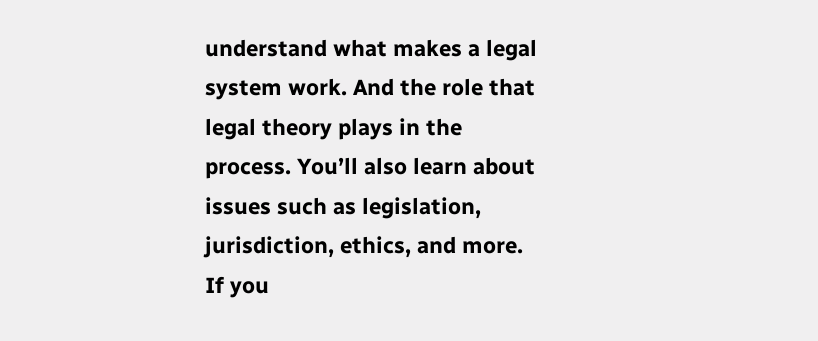understand what makes a legal system work. And the role that legal theory plays in the process. You’ll also learn about issues such as legislation, jurisdiction, ethics, and more. If you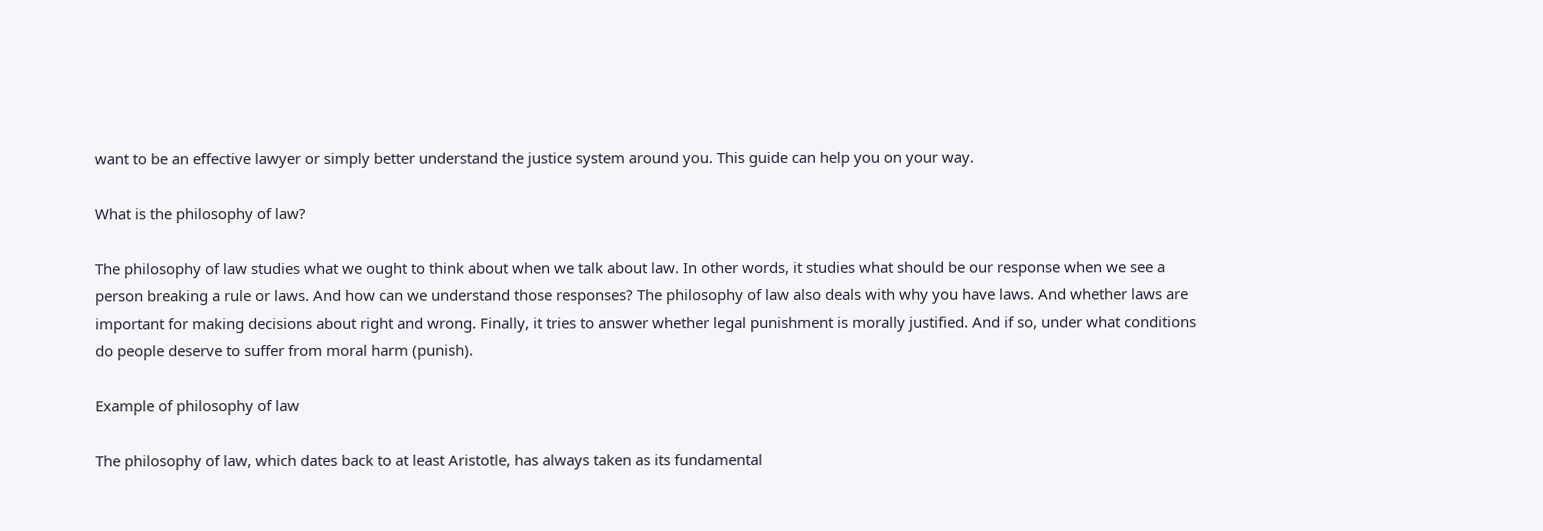want to be an effective lawyer or simply better understand the justice system around you. This guide can help you on your way.

What is the philosophy of law?

The philosophy of law studies what we ought to think about when we talk about law. In other words, it studies what should be our response when we see a person breaking a rule or laws. And how can we understand those responses? The philosophy of law also deals with why you have laws. And whether laws are important for making decisions about right and wrong. Finally, it tries to answer whether legal punishment is morally justified. And if so, under what conditions do people deserve to suffer from moral harm (punish).

Example of philosophy of law

The philosophy of law, which dates back to at least Aristotle, has always taken as its fundamental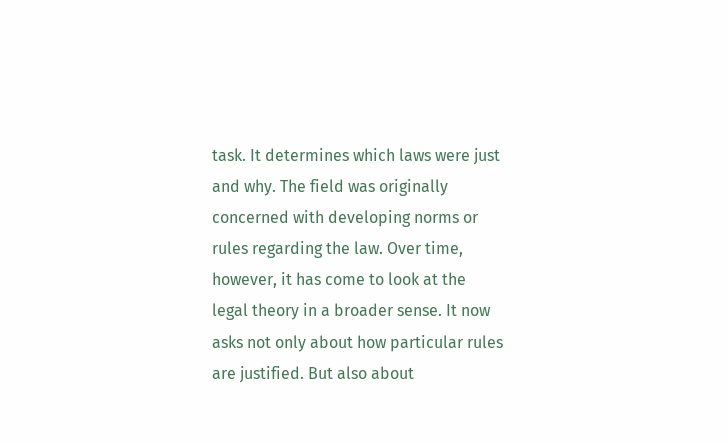task. It determines which laws were just and why. The field was originally concerned with developing norms or rules regarding the law. Over time, however, it has come to look at the legal theory in a broader sense. It now asks not only about how particular rules are justified. But also about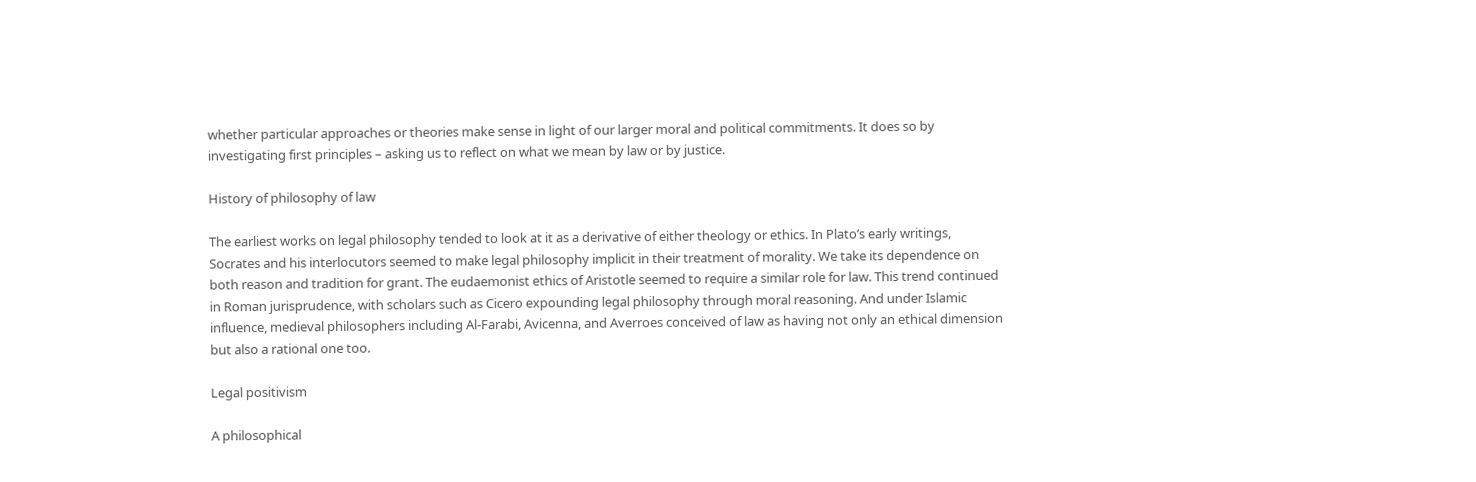whether particular approaches or theories make sense in light of our larger moral and political commitments. It does so by investigating first principles – asking us to reflect on what we mean by law or by justice.

History of philosophy of law

The earliest works on legal philosophy tended to look at it as a derivative of either theology or ethics. In Plato’s early writings, Socrates and his interlocutors seemed to make legal philosophy implicit in their treatment of morality. We take its dependence on both reason and tradition for grant. The eudaemonist ethics of Aristotle seemed to require a similar role for law. This trend continued in Roman jurisprudence, with scholars such as Cicero expounding legal philosophy through moral reasoning. And under Islamic influence, medieval philosophers including Al-Farabi, Avicenna, and Averroes conceived of law as having not only an ethical dimension but also a rational one too.

Legal positivism

A philosophical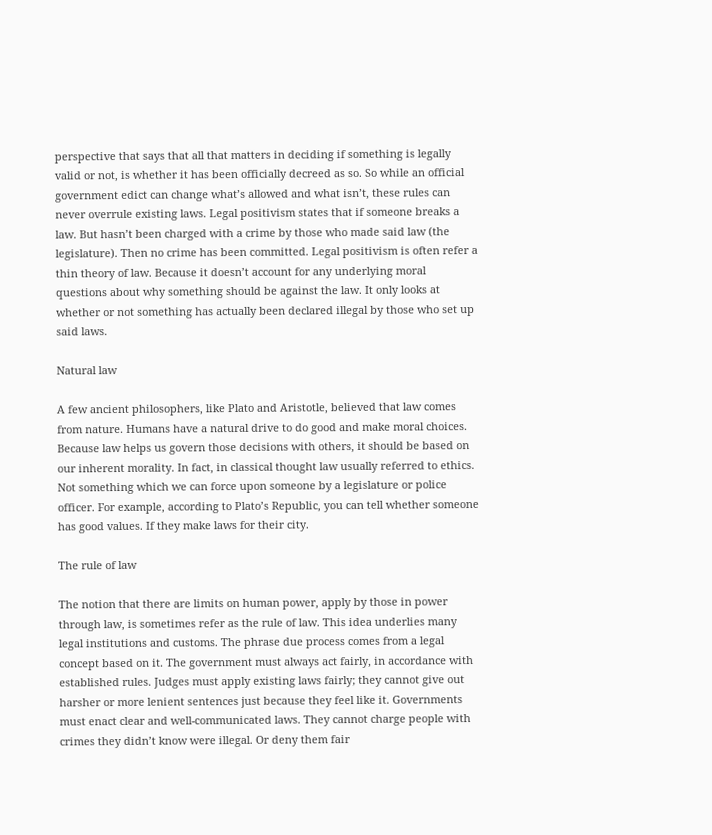perspective that says that all that matters in deciding if something is legally valid or not, is whether it has been officially decreed as so. So while an official government edict can change what’s allowed and what isn’t, these rules can never overrule existing laws. Legal positivism states that if someone breaks a law. But hasn’t been charged with a crime by those who made said law (the legislature). Then no crime has been committed. Legal positivism is often refer a thin theory of law. Because it doesn’t account for any underlying moral questions about why something should be against the law. It only looks at whether or not something has actually been declared illegal by those who set up said laws.

Natural law

A few ancient philosophers, like Plato and Aristotle, believed that law comes from nature. Humans have a natural drive to do good and make moral choices. Because law helps us govern those decisions with others, it should be based on our inherent morality. In fact, in classical thought law usually referred to ethics. Not something which we can force upon someone by a legislature or police officer. For example, according to Plato’s Republic, you can tell whether someone has good values. If they make laws for their city.

The rule of law

The notion that there are limits on human power, apply by those in power through law, is sometimes refer as the rule of law. This idea underlies many legal institutions and customs. The phrase due process comes from a legal concept based on it. The government must always act fairly, in accordance with established rules. Judges must apply existing laws fairly; they cannot give out harsher or more lenient sentences just because they feel like it. Governments must enact clear and well-communicated laws. They cannot charge people with crimes they didn’t know were illegal. Or deny them fair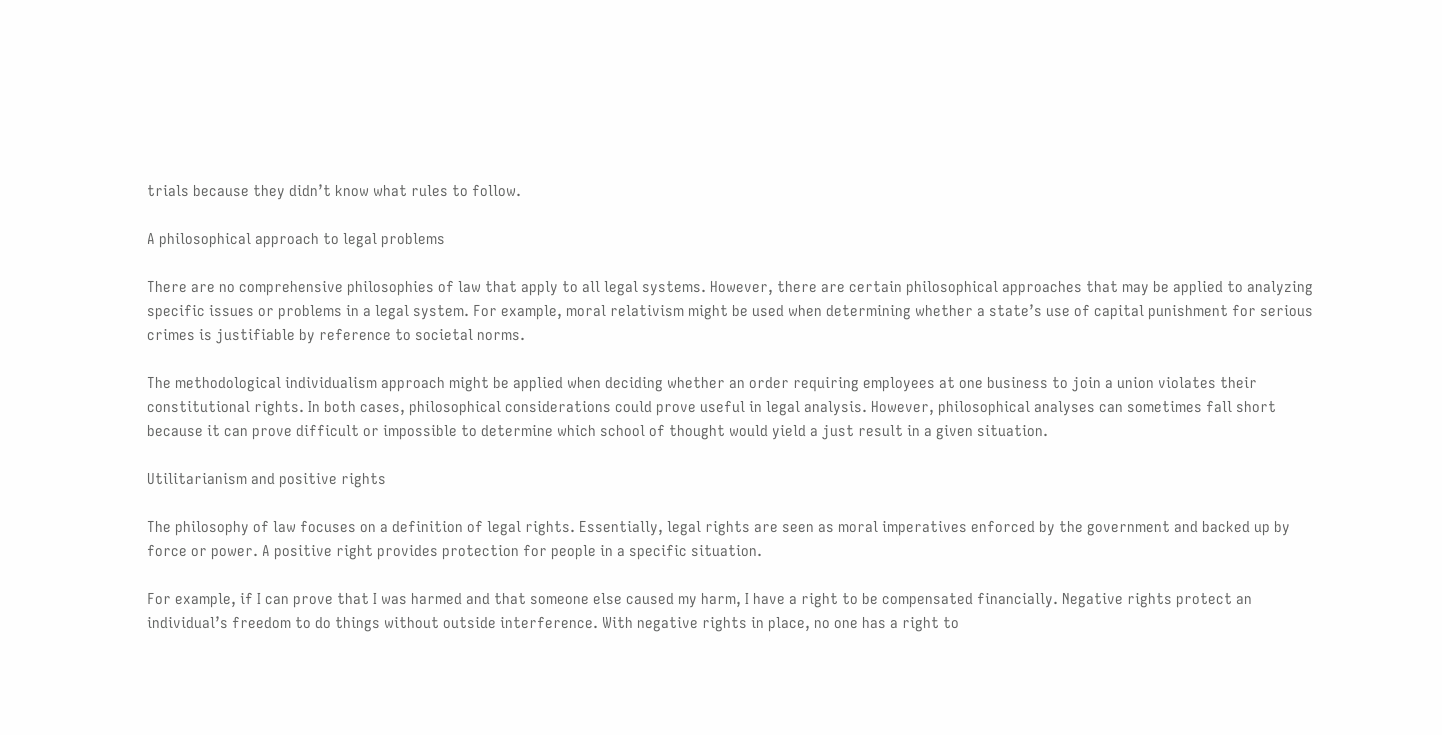trials because they didn’t know what rules to follow.

A philosophical approach to legal problems

There are no comprehensive philosophies of law that apply to all legal systems. However, there are certain philosophical approaches that may be applied to analyzing specific issues or problems in a legal system. For example, moral relativism might be used when determining whether a state’s use of capital punishment for serious crimes is justifiable by reference to societal norms.

The methodological individualism approach might be applied when deciding whether an order requiring employees at one business to join a union violates their constitutional rights. In both cases, philosophical considerations could prove useful in legal analysis. However, philosophical analyses can sometimes fall short because it can prove difficult or impossible to determine which school of thought would yield a just result in a given situation.

Utilitarianism and positive rights

The philosophy of law focuses on a definition of legal rights. Essentially, legal rights are seen as moral imperatives enforced by the government and backed up by force or power. A positive right provides protection for people in a specific situation.

For example, if I can prove that I was harmed and that someone else caused my harm, I have a right to be compensated financially. Negative rights protect an individual’s freedom to do things without outside interference. With negative rights in place, no one has a right to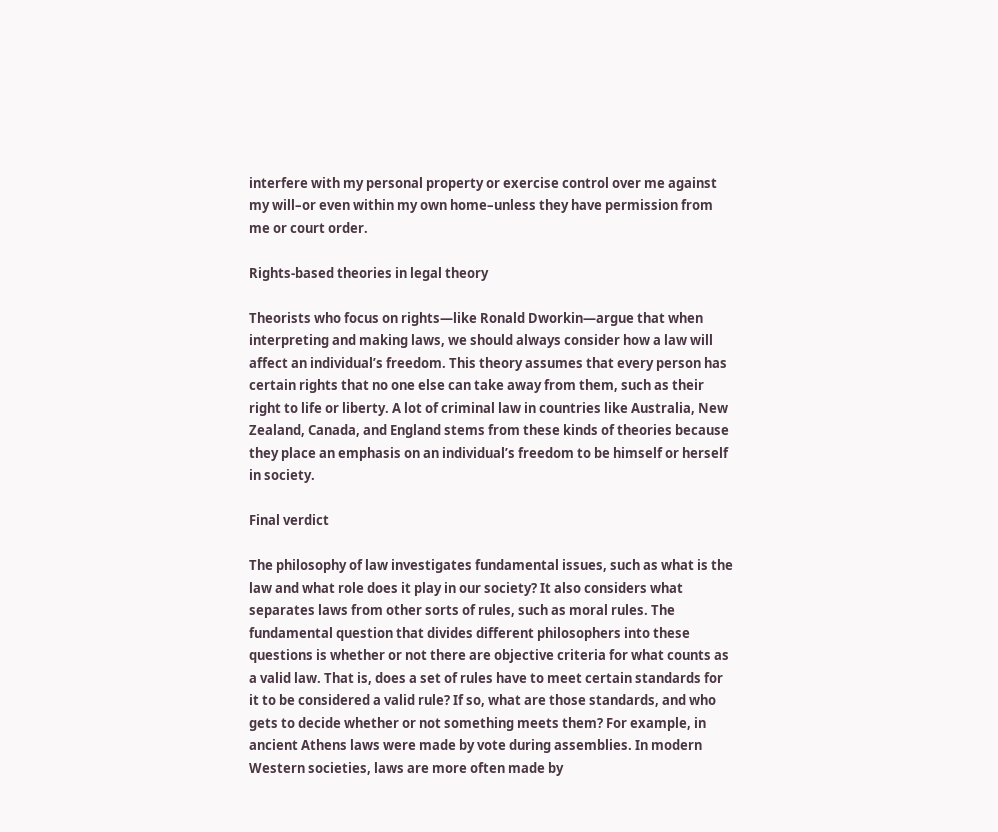interfere with my personal property or exercise control over me against my will–or even within my own home–unless they have permission from me or court order.

Rights-based theories in legal theory

Theorists who focus on rights—like Ronald Dworkin—argue that when interpreting and making laws, we should always consider how a law will affect an individual’s freedom. This theory assumes that every person has certain rights that no one else can take away from them, such as their right to life or liberty. A lot of criminal law in countries like Australia, New Zealand, Canada, and England stems from these kinds of theories because they place an emphasis on an individual’s freedom to be himself or herself in society.

Final verdict

The philosophy of law investigates fundamental issues, such as what is the law and what role does it play in our society? It also considers what separates laws from other sorts of rules, such as moral rules. The fundamental question that divides different philosophers into these questions is whether or not there are objective criteria for what counts as a valid law. That is, does a set of rules have to meet certain standards for it to be considered a valid rule? If so, what are those standards, and who gets to decide whether or not something meets them? For example, in ancient Athens laws were made by vote during assemblies. In modern Western societies, laws are more often made by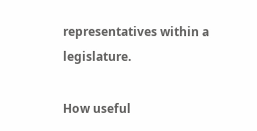representatives within a legislature.

How useful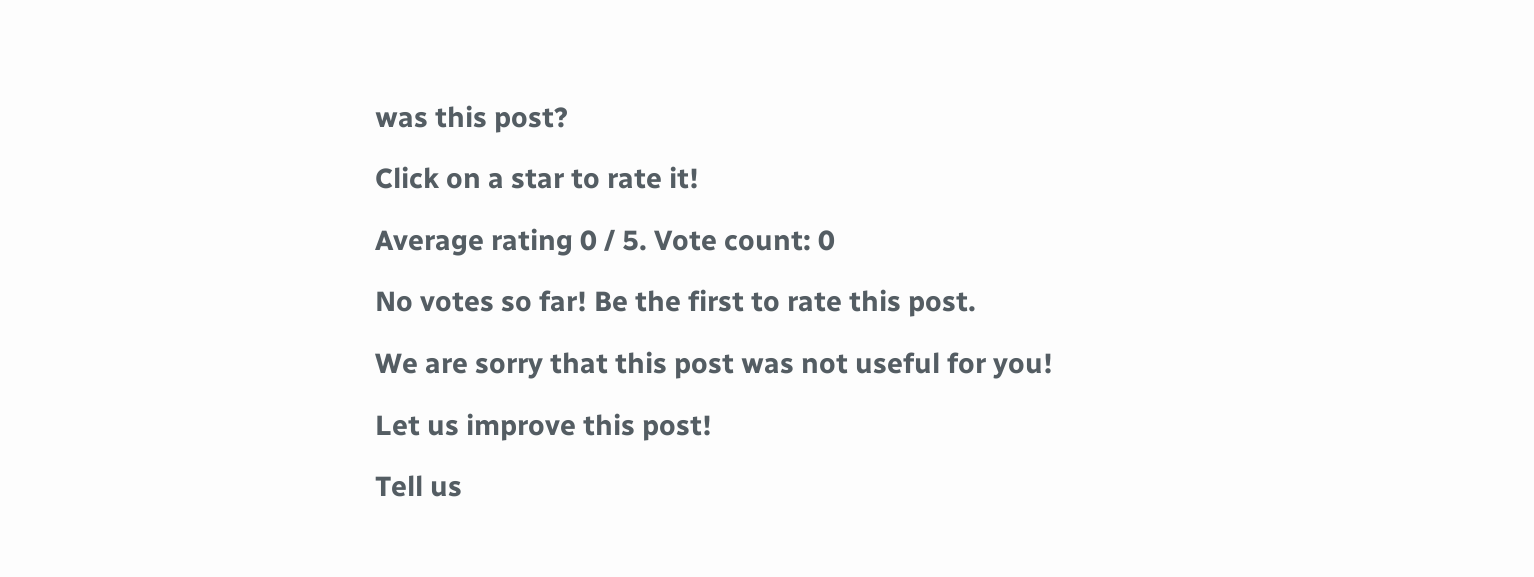was this post?

Click on a star to rate it!

Average rating 0 / 5. Vote count: 0

No votes so far! Be the first to rate this post.

We are sorry that this post was not useful for you!

Let us improve this post!

Tell us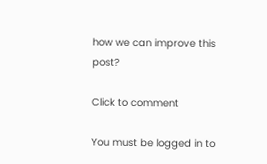how we can improve this post?

Click to comment

You must be logged in to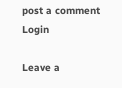post a comment Login

Leave a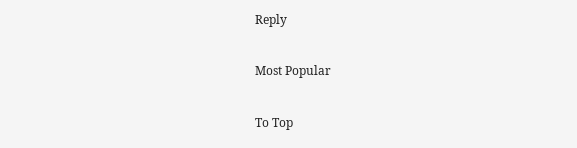Reply

Most Popular

To Top